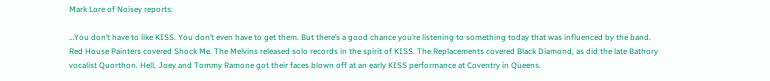Mark Lore of Noisey reports:

…You don’t have to like KISS. You don’t even have to get them. But there’s a good chance you’re listening to something today that was influenced by the band. Red House Painters covered Shock Me. The Melvins released solo records in the spirit of KISS. The Replacements covered Black Diamond, as did the late Bathory vocalist Quorthon. Hell, Joey and Tommy Ramone got their faces blown off at an early KISS performance at Coventry in Queens.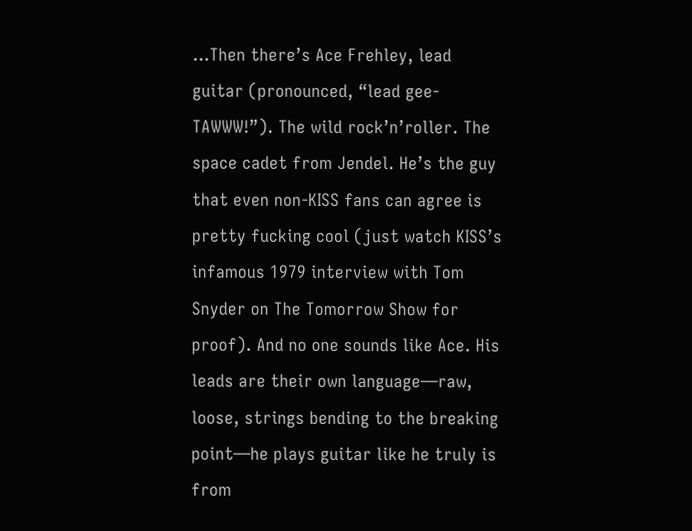…Then there’s Ace Frehley, lead guitar (pronounced, “lead gee-TAWWW!”). The wild rock’n’roller. The space cadet from Jendel. He’s the guy that even non-KISS fans can agree is pretty fucking cool (just watch KISS’s infamous 1979 interview with Tom Snyder on The Tomorrow Show for proof). And no one sounds like Ace. His leads are their own language—raw, loose, strings bending to the breaking point—he plays guitar like he truly is from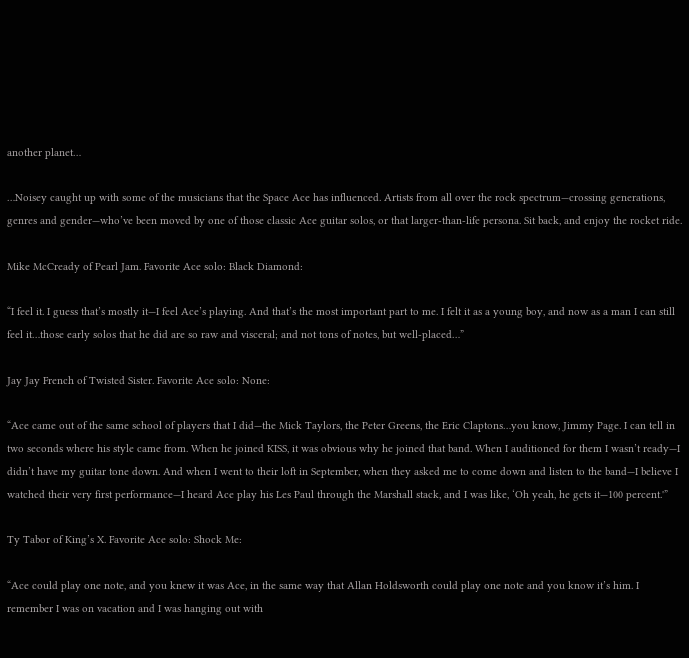another planet…

…Noisey caught up with some of the musicians that the Space Ace has influenced. Artists from all over the rock spectrum—crossing generations, genres and gender—who’ve been moved by one of those classic Ace guitar solos, or that larger-than-life persona. Sit back, and enjoy the rocket ride.

Mike McCready of Pearl Jam. Favorite Ace solo: Black Diamond:

“I feel it. I guess that’s mostly it—I feel Ace’s playing. And that’s the most important part to me. I felt it as a young boy, and now as a man I can still feel it…those early solos that he did are so raw and visceral; and not tons of notes, but well-placed…”

Jay Jay French of Twisted Sister. Favorite Ace solo: None:

“Ace came out of the same school of players that I did—the Mick Taylors, the Peter Greens, the Eric Claptons…you know, Jimmy Page. I can tell in two seconds where his style came from. When he joined KISS, it was obvious why he joined that band. When I auditioned for them I wasn’t ready—I didn’t have my guitar tone down. And when I went to their loft in September, when they asked me to come down and listen to the band—I believe I watched their very first performance—I heard Ace play his Les Paul through the Marshall stack, and I was like, ‘Oh yeah, he gets it—100 percent.'”

Ty Tabor of King’s X. Favorite Ace solo: Shock Me:

“Ace could play one note, and you knew it was Ace, in the same way that Allan Holdsworth could play one note and you know it’s him. I remember I was on vacation and I was hanging out with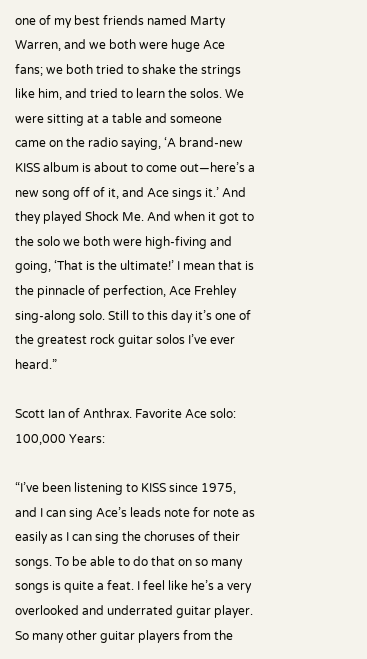one of my best friends named Marty Warren, and we both were huge Ace fans; we both tried to shake the strings like him, and tried to learn the solos. We were sitting at a table and someone came on the radio saying, ‘A brand-new KISS album is about to come out—here’s a new song off of it, and Ace sings it.’ And they played Shock Me. And when it got to the solo we both were high-fiving and going, ‘That is the ultimate!’ I mean that is the pinnacle of perfection, Ace Frehley sing-along solo. Still to this day it’s one of the greatest rock guitar solos I’ve ever heard.”

Scott Ian of Anthrax. Favorite Ace solo: 100,000 Years:

“I’ve been listening to KISS since 1975, and I can sing Ace’s leads note for note as easily as I can sing the choruses of their songs. To be able to do that on so many songs is quite a feat. I feel like he’s a very overlooked and underrated guitar player. So many other guitar players from the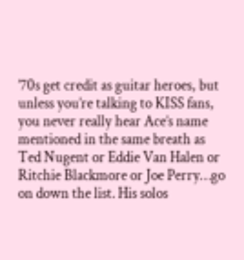’70s get credit as guitar heroes, but unless you’re talking to KISS fans, you never really hear Ace’s name mentioned in the same breath as Ted Nugent or Eddie Van Halen or Ritchie Blackmore or Joe Perry…go on down the list. His solos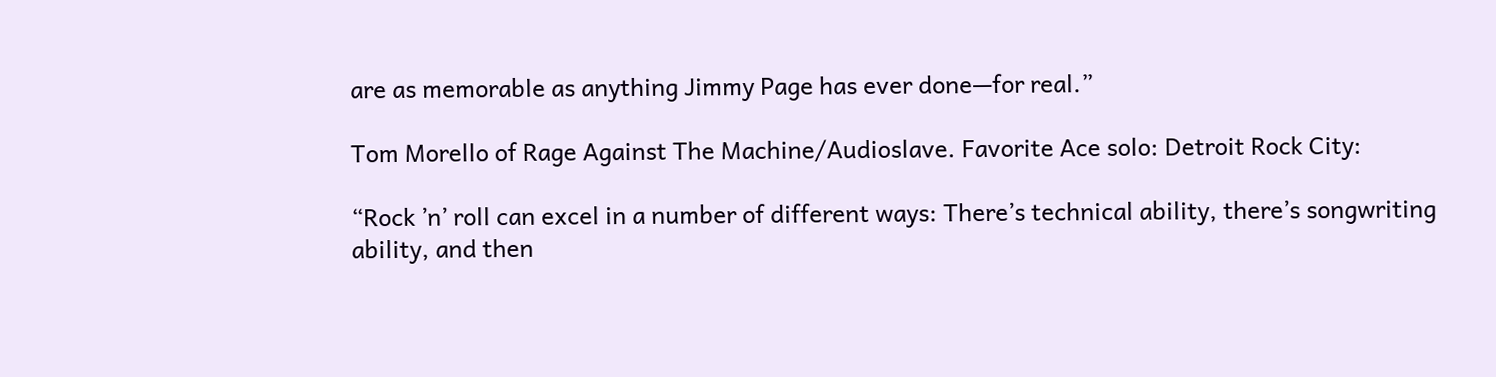are as memorable as anything Jimmy Page has ever done—for real.”

Tom Morello of Rage Against The Machine/Audioslave. Favorite Ace solo: Detroit Rock City:

“Rock ’n’ roll can excel in a number of different ways: There’s technical ability, there’s songwriting ability, and then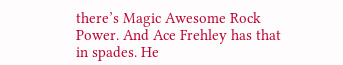there’s Magic Awesome Rock Power. And Ace Frehley has that in spades. He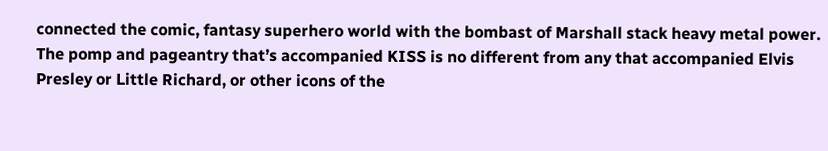connected the comic, fantasy superhero world with the bombast of Marshall stack heavy metal power. The pomp and pageantry that’s accompanied KISS is no different from any that accompanied Elvis Presley or Little Richard, or other icons of the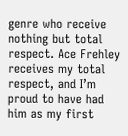genre who receive nothing but total respect. Ace Frehley receives my total respect, and I’m proud to have had him as my first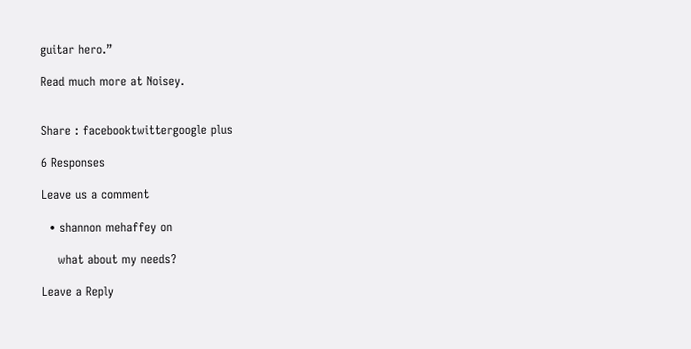guitar hero.”

Read much more at Noisey.


Share : facebooktwittergoogle plus

6 Responses

Leave us a comment

  • shannon mehaffey on

    what about my needs?

Leave a Reply